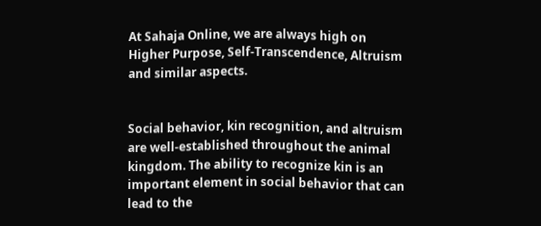At Sahaja Online, we are always high on Higher Purpose, Self-Transcendence, Altruism and similar aspects.


Social behavior, kin recognition, and altruism are well-established throughout the animal kingdom. The ability to recognize kin is an important element in social behavior that can lead to the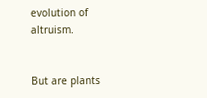evolution of altruism.


But are plants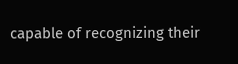capable of recognizing their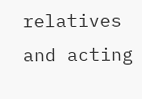relatives and acting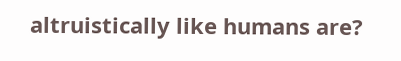altruistically like humans are?